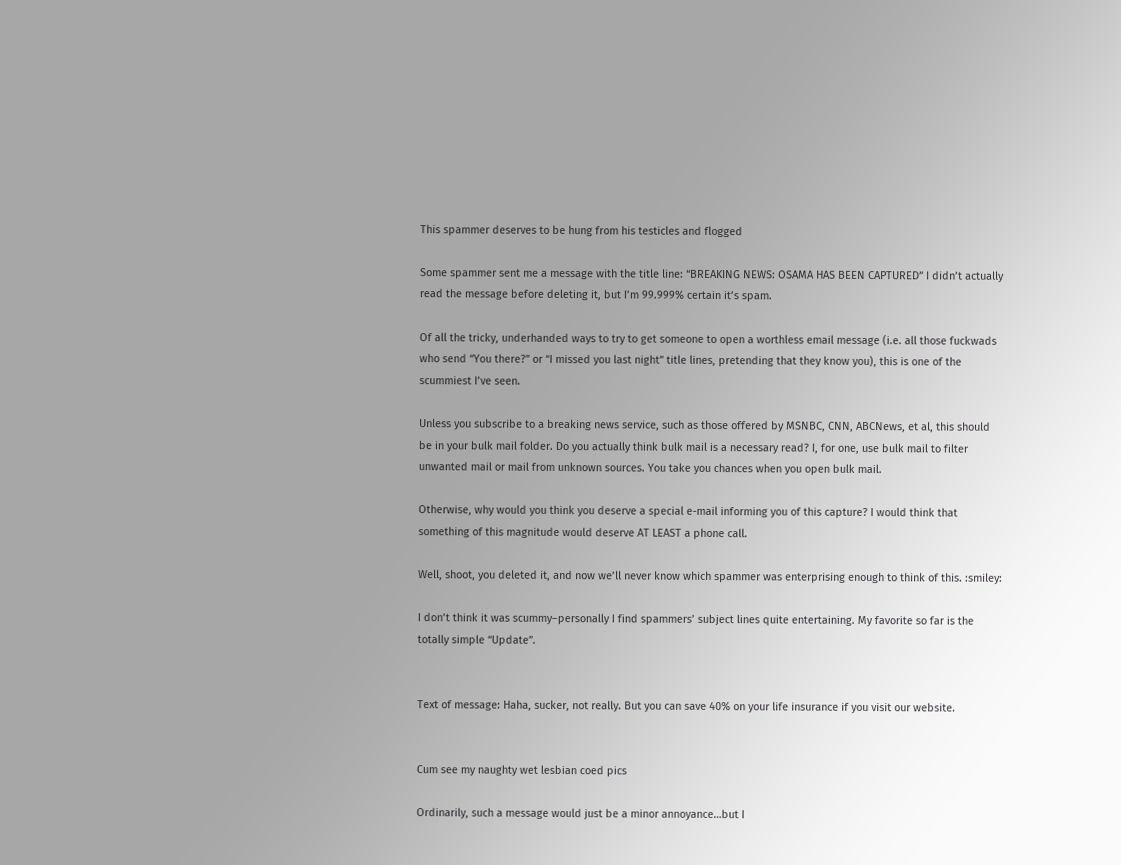This spammer deserves to be hung from his testicles and flogged

Some spammer sent me a message with the title line: “BREAKING NEWS: OSAMA HAS BEEN CAPTURED” I didn’t actually read the message before deleting it, but I’m 99.999% certain it’s spam.

Of all the tricky, underhanded ways to try to get someone to open a worthless email message (i.e. all those fuckwads who send “You there?” or “I missed you last night” title lines, pretending that they know you), this is one of the scummiest I’ve seen.

Unless you subscribe to a breaking news service, such as those offered by MSNBC, CNN, ABCNews, et al, this should be in your bulk mail folder. Do you actually think bulk mail is a necessary read? I, for one, use bulk mail to filter unwanted mail or mail from unknown sources. You take you chances when you open bulk mail.

Otherwise, why would you think you deserve a special e-mail informing you of this capture? I would think that something of this magnitude would deserve AT LEAST a phone call.

Well, shoot, you deleted it, and now we’ll never know which spammer was enterprising enough to think of this. :smiley:

I don’t think it was scummy–personally I find spammers’ subject lines quite entertaining. My favorite so far is the totally simple “Update”.


Text of message: Haha, sucker, not really. But you can save 40% on your life insurance if you visit our website.


Cum see my naughty wet lesbian coed pics

Ordinarily, such a message would just be a minor annoyance…but I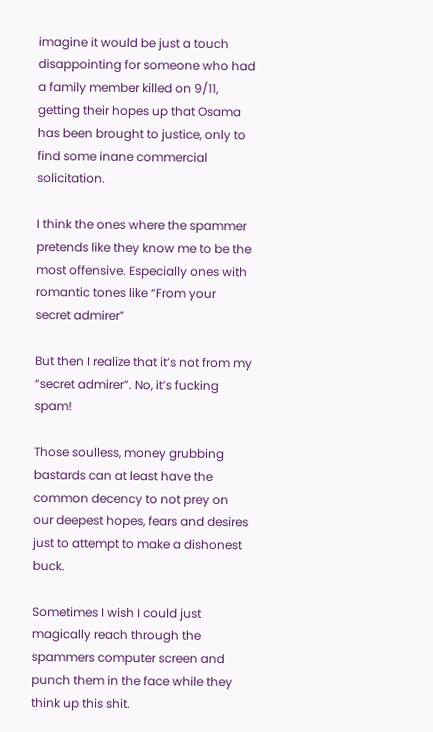imagine it would be just a touch disappointing for someone who had a family member killed on 9/11, getting their hopes up that Osama has been brought to justice, only to find some inane commercial solicitation.

I think the ones where the spammer pretends like they know me to be the most offensive. Especially ones with romantic tones like “From your secret admirer”

But then I realize that it’s not from my “secret admirer”. No, it’s fucking spam!

Those soulless, money grubbing bastards can at least have the common decency to not prey on our deepest hopes, fears and desires just to attempt to make a dishonest buck.

Sometimes I wish I could just magically reach through the spammers computer screen and punch them in the face while they think up this shit.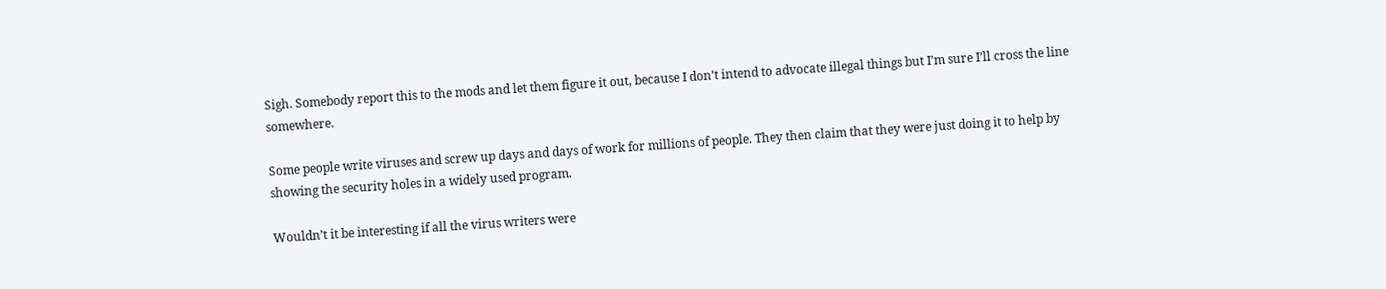Sigh. Somebody report this to the mods and let them figure it out, because I don’t intend to advocate illegal things but I’m sure I’ll cross the line somewhere.

Some people write viruses and screw up days and days of work for millions of people. They then claim that they were just doing it to help by showing the security holes in a widely used program.

Wouldn’t it be interesting if all the virus writers were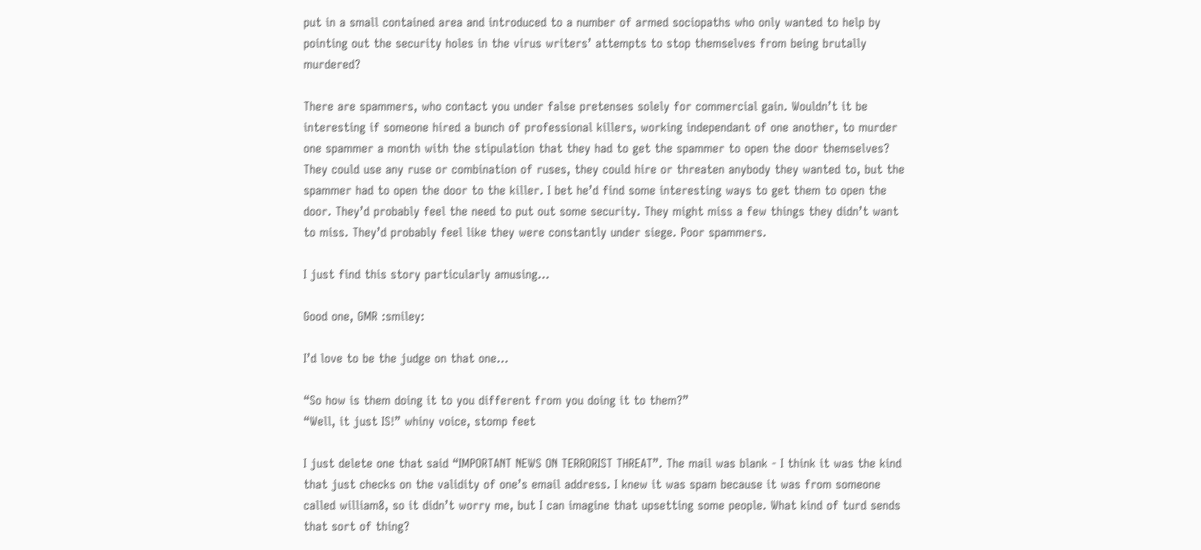put in a small contained area and introduced to a number of armed sociopaths who only wanted to help by pointing out the security holes in the virus writers’ attempts to stop themselves from being brutally murdered?

There are spammers, who contact you under false pretenses solely for commercial gain. Wouldn’t it be interesting if someone hired a bunch of professional killers, working independant of one another, to murder one spammer a month with the stipulation that they had to get the spammer to open the door themselves? They could use any ruse or combination of ruses, they could hire or threaten anybody they wanted to, but the spammer had to open the door to the killer. I bet he’d find some interesting ways to get them to open the door. They’d probably feel the need to put out some security. They might miss a few things they didn’t want to miss. They’d probably feel like they were constantly under siege. Poor spammers.

I just find this story particularly amusing…

Good one, GMR :smiley:

I’d love to be the judge on that one…

“So how is them doing it to you different from you doing it to them?”
“Well, it just IS!” whiny voice, stomp feet

I just delete one that said “IMPORTANT NEWS ON TERRORIST THREAT”. The mail was blank - I think it was the kind that just checks on the validity of one’s email address. I knew it was spam because it was from someone called william8, so it didn’t worry me, but I can imagine that upsetting some people. What kind of turd sends that sort of thing?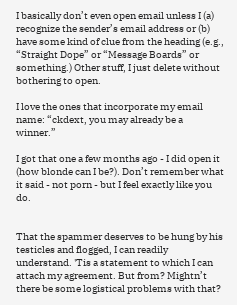I basically don’t even open email unless I (a) recognize the sender’s email address or (b) have some kind of clue from the heading (e.g., “Straight Dope” or “Message Boards” or something.) Other stuff, I just delete without bothering to open.

I love the ones that incorporate my email name: “ckdext, you may already be a winner.”

I got that one a few months ago - I did open it (how blonde can I be?). Don’t remember what it said - not porn - but I feel exactly like you do.


That the spammer deserves to be hung by his testicles and flogged, I can readily understand. 'Tis a statement to which I can attach my agreement. But from? Mightn’t there be some logistical problems with that?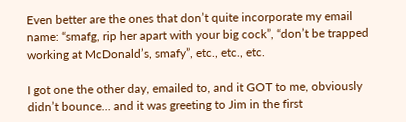Even better are the ones that don’t quite incorporate my email name: “smafg, rip her apart with your big cock”, “don’t be trapped working at McDonald’s, smafy”, etc., etc., etc.

I got one the other day, emailed to, and it GOT to me, obviously didn’t bounce… and it was greeting to Jim in the first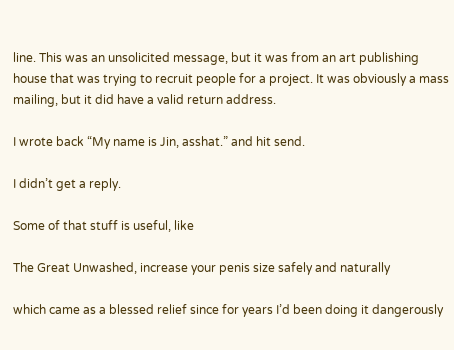line. This was an unsolicited message, but it was from an art publishing house that was trying to recruit people for a project. It was obviously a mass mailing, but it did have a valid return address.

I wrote back “My name is Jin, asshat.” and hit send.

I didn’t get a reply.

Some of that stuff is useful, like

The Great Unwashed, increase your penis size safely and naturally

which came as a blessed relief since for years I’d been doing it dangerously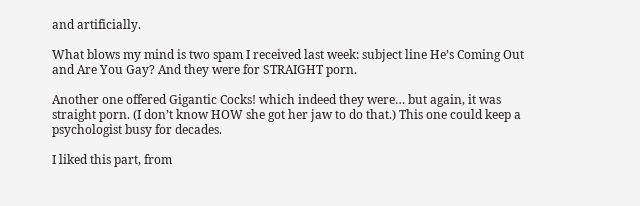and artificially.

What blows my mind is two spam I received last week: subject line He’s Coming Out and Are You Gay? And they were for STRAIGHT porn.

Another one offered Gigantic Cocks! which indeed they were… but again, it was straight porn. (I don’t know HOW she got her jaw to do that.) This one could keep a psychologist busy for decades.

I liked this part, from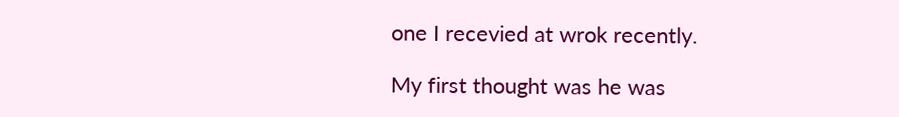one I recevied at wrok recently.

My first thought was he was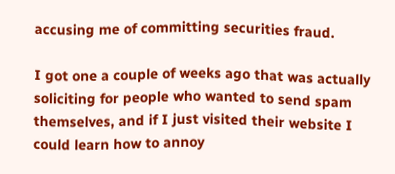accusing me of committing securities fraud.

I got one a couple of weeks ago that was actually soliciting for people who wanted to send spam themselves, and if I just visited their website I could learn how to annoy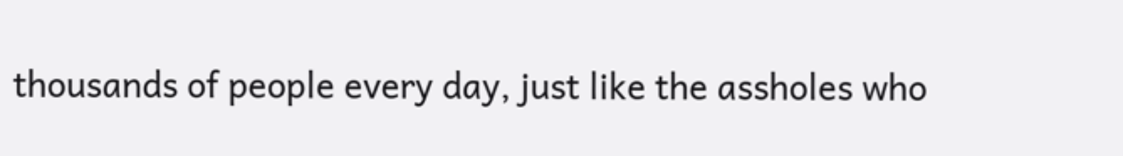thousands of people every day, just like the assholes who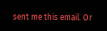sent me this email. Or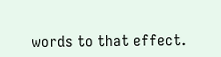words to that effect.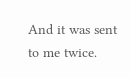And it was sent to me twice.